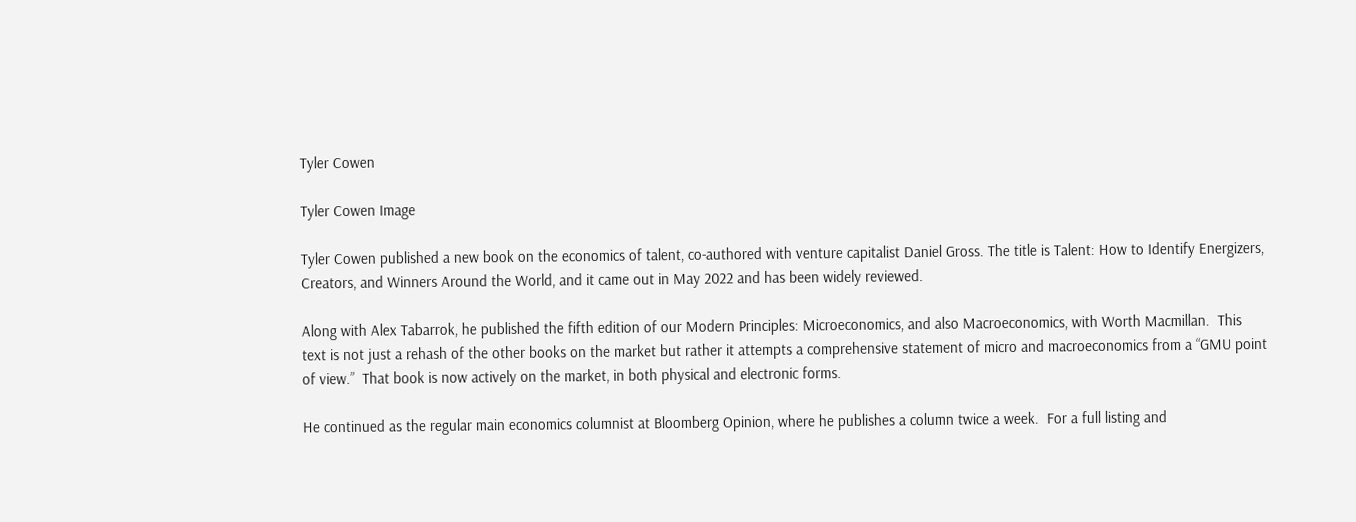Tyler Cowen

Tyler Cowen Image

Tyler Cowen published a new book on the economics of talent, co-authored with venture capitalist Daniel Gross. The title is Talent: How to Identify Energizers, Creators, and Winners Around the World, and it came out in May 2022 and has been widely reviewed.

Along with Alex Tabarrok, he published the fifth edition of our Modern Principles: Microeconomics, and also Macroeconomics, with Worth Macmillan.  This text is not just a rehash of the other books on the market but rather it attempts a comprehensive statement of micro and macroeconomics from a “GMU point of view.”  That book is now actively on the market, in both physical and electronic forms.

He continued as the regular main economics columnist at Bloomberg Opinion, where he publishes a column twice a week.  For a full listing and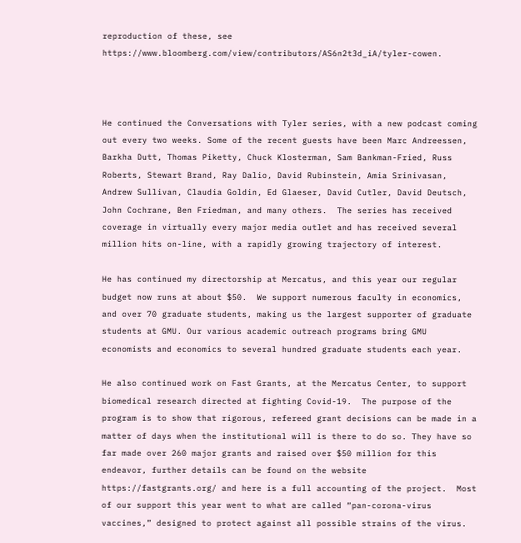reproduction of these, see https://www.bloomberg.com/view/contributors/AS6n2t3d_iA/tyler-cowen.



He continued the Conversations with Tyler series, with a new podcast coming out every two weeks. Some of the recent guests have been Marc Andreessen, Barkha Dutt, Thomas Piketty, Chuck Klosterman, Sam Bankman-Fried, Russ Roberts, Stewart Brand, Ray Dalio, David Rubinstein, Amia Srinivasan, Andrew Sullivan, Claudia Goldin, Ed Glaeser, David Cutler, David Deutsch, John Cochrane, Ben Friedman, and many others.  The series has received coverage in virtually every major media outlet and has received several million hits on-line, with a rapidly growing trajectory of interest.

He has continued my directorship at Mercatus, and this year our regular budget now runs at about $50.  We support numerous faculty in economics, and over 70 graduate students, making us the largest supporter of graduate students at GMU. Our various academic outreach programs bring GMU economists and economics to several hundred graduate students each year.

He also continued work on Fast Grants, at the Mercatus Center, to support biomedical research directed at fighting Covid-19.  The purpose of the program is to show that rigorous, refereed grant decisions can be made in a matter of days when the institutional will is there to do so. They have so far made over 260 major grants and raised over $50 million for this endeavor, further details can be found on the website https://fastgrants.org/ and here is a full accounting of the project.  Most of our support this year went to what are called “pan-corona-virus vaccines,” designed to protect against all possible strains of the virus.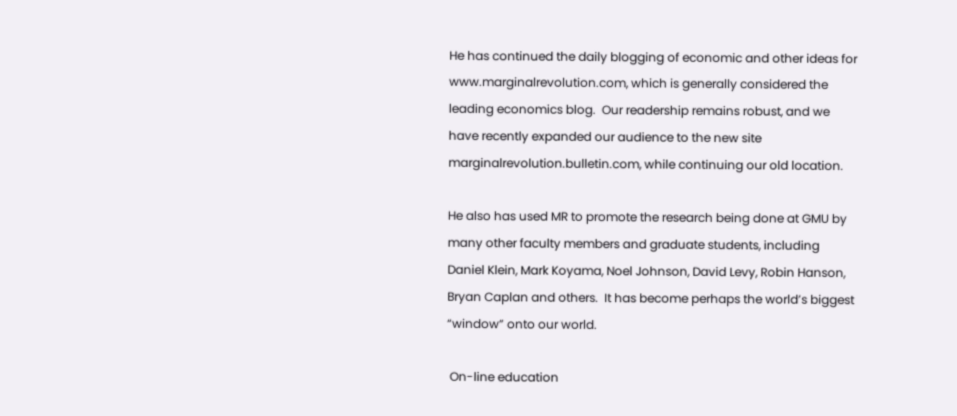He has continued the daily blogging of economic and other ideas for www.marginalrevolution.com, which is generally considered the leading economics blog.  Our readership remains robust, and we have recently expanded our audience to the new site marginalrevolution.bulletin.com, while continuing our old location.

He also has used MR to promote the research being done at GMU by many other faculty members and graduate students, including Daniel Klein, Mark Koyama, Noel Johnson, David Levy, Robin Hanson, Bryan Caplan and others.  It has become perhaps the world’s biggest “window” onto our world.

 On-line education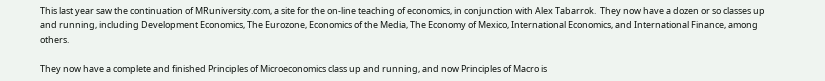This last year saw the continuation of MRuniversity.com, a site for the on-line teaching of economics, in conjunction with Alex Tabarrok.  They now have a dozen or so classes up and running, including Development Economics, The Eurozone, Economics of the Media, The Economy of Mexico, International Economics, and International Finance, among others.

They now have a complete and finished Principles of Microeconomics class up and running, and now Principles of Macro is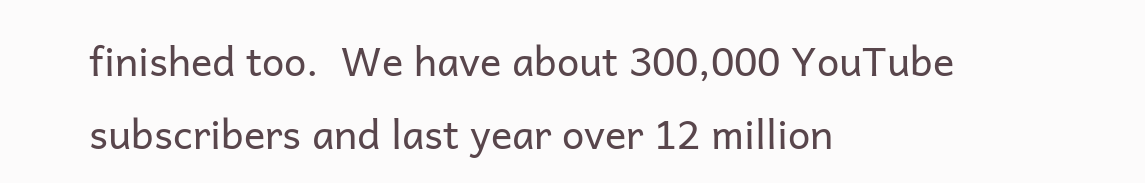finished too.  We have about 300,000 YouTube subscribers and last year over 12 million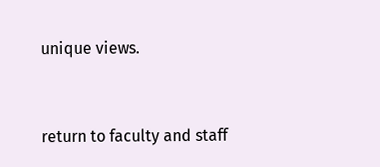unique views.


return to faculty and staff